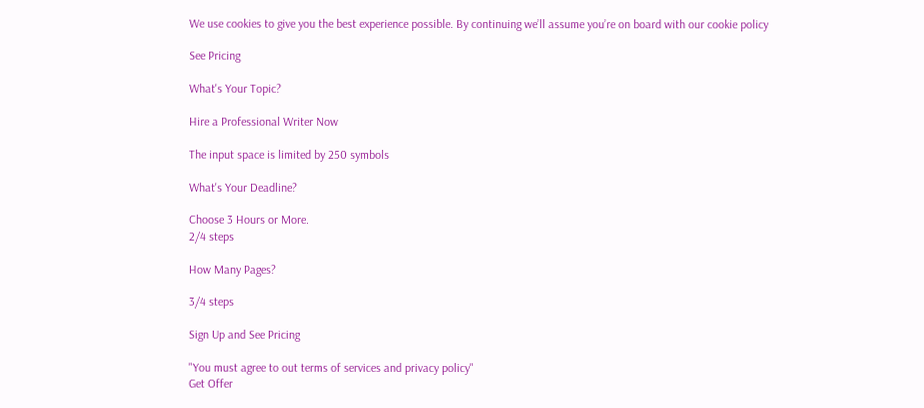We use cookies to give you the best experience possible. By continuing we’ll assume you’re on board with our cookie policy

See Pricing

What's Your Topic?

Hire a Professional Writer Now

The input space is limited by 250 symbols

What's Your Deadline?

Choose 3 Hours or More.
2/4 steps

How Many Pages?

3/4 steps

Sign Up and See Pricing

"You must agree to out terms of services and privacy policy"
Get Offer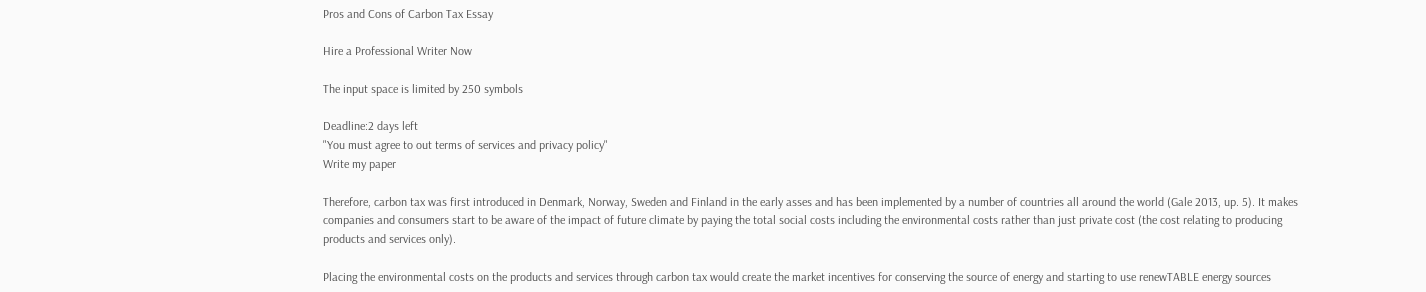Pros and Cons of Carbon Tax Essay

Hire a Professional Writer Now

The input space is limited by 250 symbols

Deadline:2 days left
"You must agree to out terms of services and privacy policy"
Write my paper

Therefore, carbon tax was first introduced in Denmark, Norway, Sweden and Finland in the early asses and has been implemented by a number of countries all around the world (Gale 2013, up. 5). It makes companies and consumers start to be aware of the impact of future climate by paying the total social costs including the environmental costs rather than just private cost (the cost relating to producing products and services only).

Placing the environmental costs on the products and services through carbon tax would create the market incentives for conserving the source of energy and starting to use renewTABLE energy sources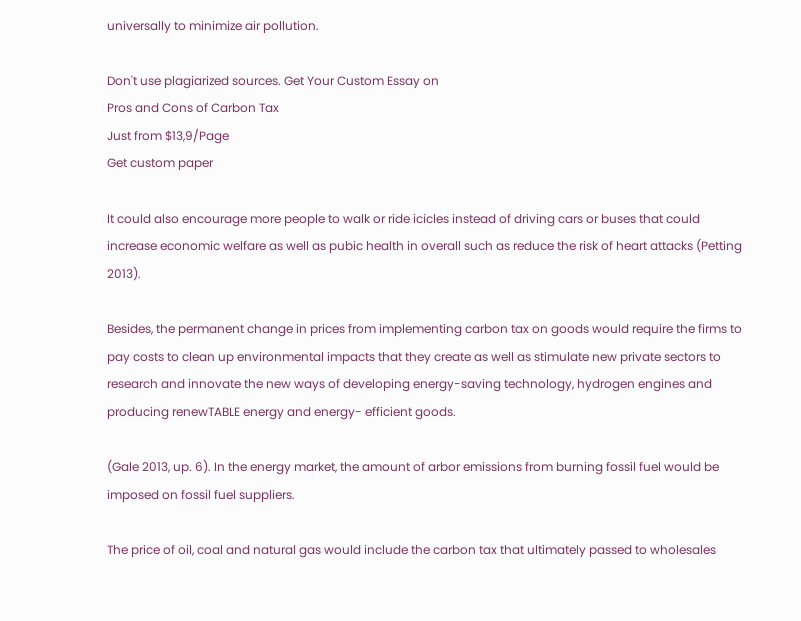universally to minimize air pollution.

Don't use plagiarized sources. Get Your Custom Essay on
Pros and Cons of Carbon Tax
Just from $13,9/Page
Get custom paper

It could also encourage more people to walk or ride icicles instead of driving cars or buses that could increase economic welfare as well as pubic health in overall such as reduce the risk of heart attacks (Petting 2013).

Besides, the permanent change in prices from implementing carbon tax on goods would require the firms to pay costs to clean up environmental impacts that they create as well as stimulate new private sectors to research and innovate the new ways of developing energy-saving technology, hydrogen engines and producing renewTABLE energy and energy- efficient goods.

(Gale 2013, up. 6). In the energy market, the amount of arbor emissions from burning fossil fuel would be imposed on fossil fuel suppliers.

The price of oil, coal and natural gas would include the carbon tax that ultimately passed to wholesales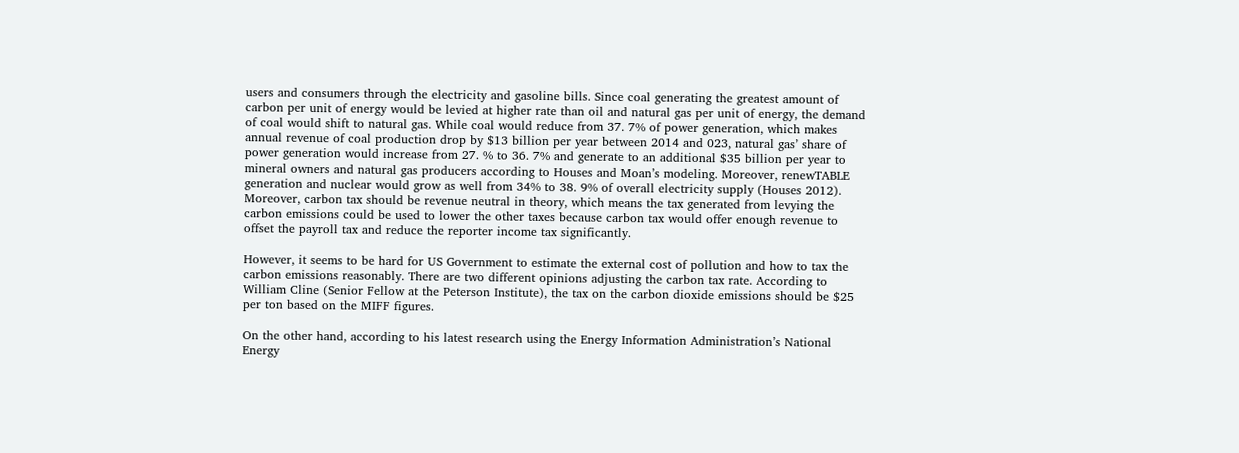users and consumers through the electricity and gasoline bills. Since coal generating the greatest amount of carbon per unit of energy would be levied at higher rate than oil and natural gas per unit of energy, the demand of coal would shift to natural gas. While coal would reduce from 37. 7% of power generation, which makes annual revenue of coal production drop by $13 billion per year between 2014 and 023, natural gas’ share of power generation would increase from 27. % to 36. 7% and generate to an additional $35 billion per year to mineral owners and natural gas producers according to Houses and Moan’s modeling. Moreover, renewTABLE generation and nuclear would grow as well from 34% to 38. 9% of overall electricity supply (Houses 2012). Moreover, carbon tax should be revenue neutral in theory, which means the tax generated from levying the carbon emissions could be used to lower the other taxes because carbon tax would offer enough revenue to offset the payroll tax and reduce the reporter income tax significantly.

However, it seems to be hard for US Government to estimate the external cost of pollution and how to tax the carbon emissions reasonably. There are two different opinions adjusting the carbon tax rate. According to William Cline (Senior Fellow at the Peterson Institute), the tax on the carbon dioxide emissions should be $25 per ton based on the MIFF figures.

On the other hand, according to his latest research using the Energy Information Administration’s National Energy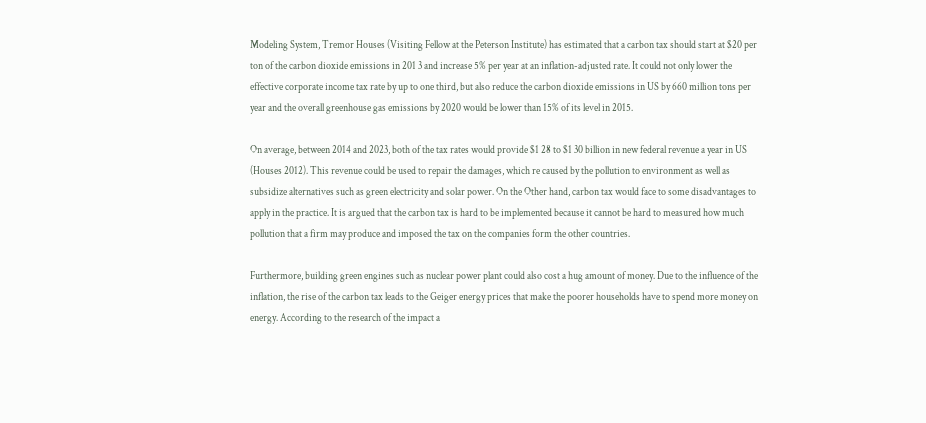Modeling System, Tremor Houses (Visiting Fellow at the Peterson Institute) has estimated that a carbon tax should start at $20 per ton of the carbon dioxide emissions in 201 3 and increase 5% per year at an inflation-adjusted rate. It could not only lower the effective corporate income tax rate by up to one third, but also reduce the carbon dioxide emissions in US by 660 million tons per year and the overall greenhouse gas emissions by 2020 would be lower than 15% of its level in 2015.

On average, between 2014 and 2023, both of the tax rates would provide $1 28 to $1 30 billion in new federal revenue a year in US (Houses 2012). This revenue could be used to repair the damages, which re caused by the pollution to environment as well as subsidize alternatives such as green electricity and solar power. On the Other hand, carbon tax would face to some disadvantages to apply in the practice. It is argued that the carbon tax is hard to be implemented because it cannot be hard to measured how much pollution that a firm may produce and imposed the tax on the companies form the other countries.

Furthermore, building green engines such as nuclear power plant could also cost a hug amount of money. Due to the influence of the inflation, the rise of the carbon tax leads to the Geiger energy prices that make the poorer households have to spend more money on energy. According to the research of the impact a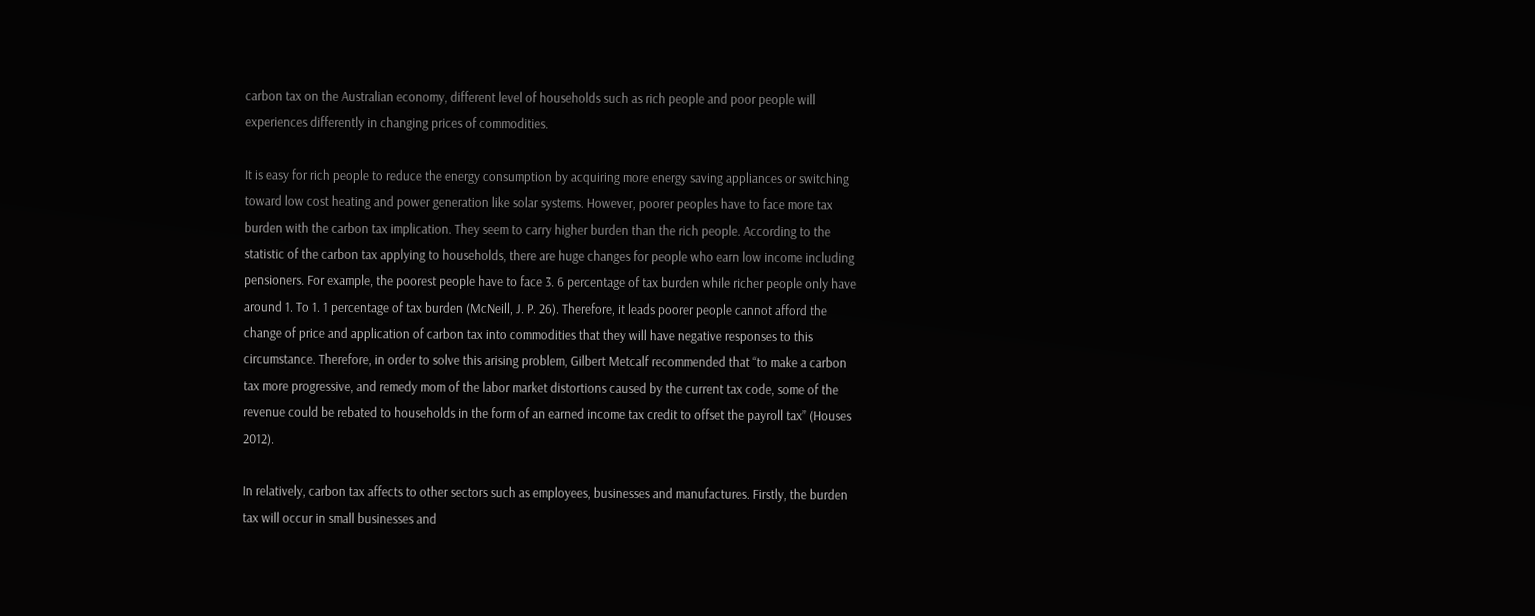carbon tax on the Australian economy, different level of households such as rich people and poor people will experiences differently in changing prices of commodities.

It is easy for rich people to reduce the energy consumption by acquiring more energy saving appliances or switching toward low cost heating and power generation like solar systems. However, poorer peoples have to face more tax burden with the carbon tax implication. They seem to carry higher burden than the rich people. According to the statistic of the carbon tax applying to households, there are huge changes for people who earn low income including pensioners. For example, the poorest people have to face 3. 6 percentage of tax burden while richer people only have around 1. To 1. 1 percentage of tax burden (McNeill, J. P. 26). Therefore, it leads poorer people cannot afford the change of price and application of carbon tax into commodities that they will have negative responses to this circumstance. Therefore, in order to solve this arising problem, Gilbert Metcalf recommended that “to make a carbon tax more progressive, and remedy mom of the labor market distortions caused by the current tax code, some of the revenue could be rebated to households in the form of an earned income tax credit to offset the payroll tax” (Houses 2012).

In relatively, carbon tax affects to other sectors such as employees, businesses and manufactures. Firstly, the burden tax will occur in small businesses and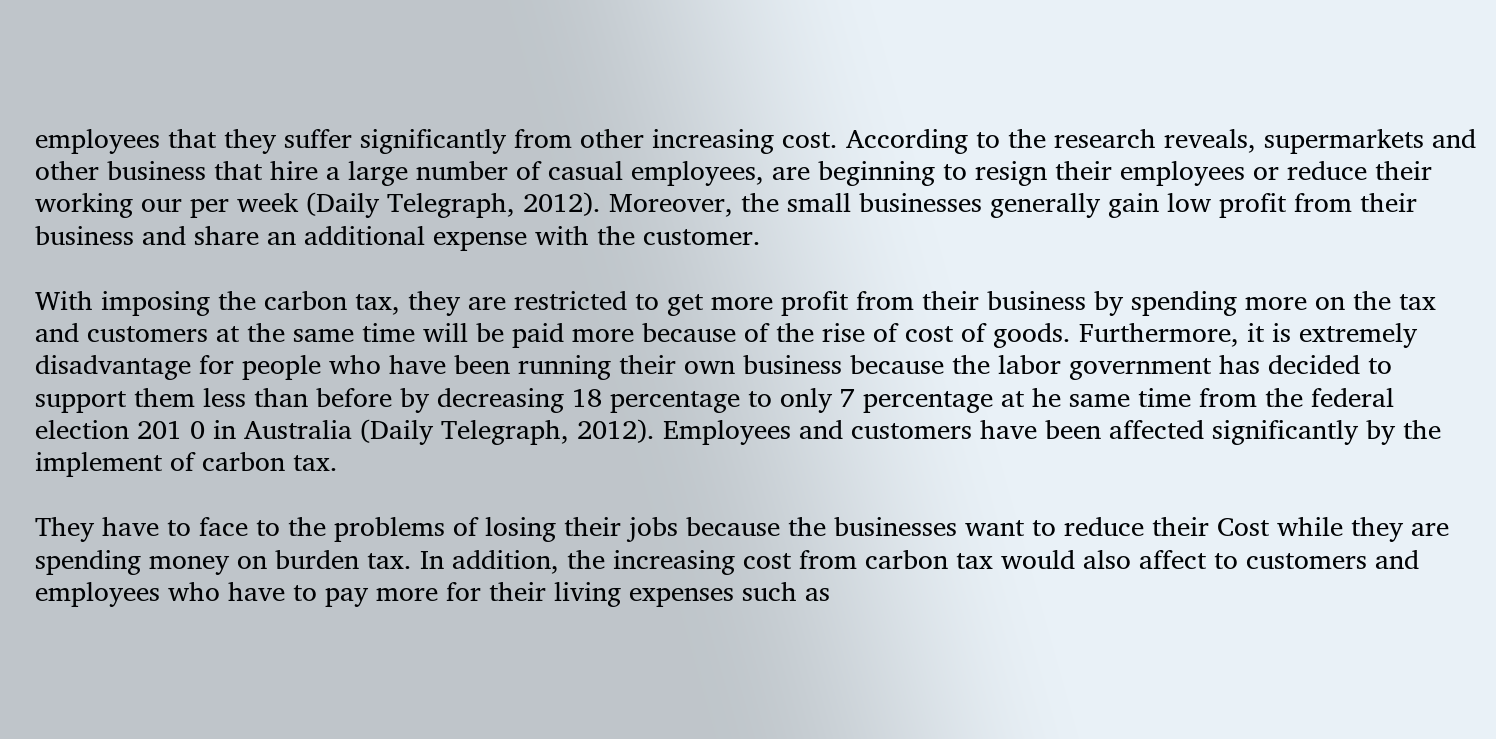employees that they suffer significantly from other increasing cost. According to the research reveals, supermarkets and other business that hire a large number of casual employees, are beginning to resign their employees or reduce their working our per week (Daily Telegraph, 2012). Moreover, the small businesses generally gain low profit from their business and share an additional expense with the customer.

With imposing the carbon tax, they are restricted to get more profit from their business by spending more on the tax and customers at the same time will be paid more because of the rise of cost of goods. Furthermore, it is extremely disadvantage for people who have been running their own business because the labor government has decided to support them less than before by decreasing 18 percentage to only 7 percentage at he same time from the federal election 201 0 in Australia (Daily Telegraph, 2012). Employees and customers have been affected significantly by the implement of carbon tax.

They have to face to the problems of losing their jobs because the businesses want to reduce their Cost while they are spending money on burden tax. In addition, the increasing cost from carbon tax would also affect to customers and employees who have to pay more for their living expenses such as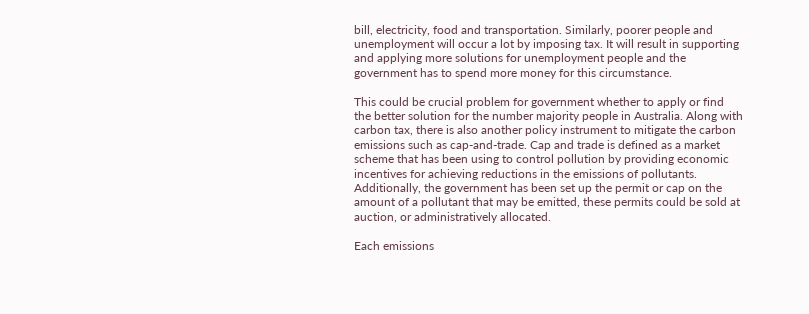bill, electricity, food and transportation. Similarly, poorer people and unemployment will occur a lot by imposing tax. It will result in supporting and applying more solutions for unemployment people and the government has to spend more money for this circumstance.

This could be crucial problem for government whether to apply or find the better solution for the number majority people in Australia. Along with carbon tax, there is also another policy instrument to mitigate the carbon emissions such as cap-and-trade. Cap and trade is defined as a market scheme that has been using to control pollution by providing economic incentives for achieving reductions in the emissions of pollutants. Additionally, the government has been set up the permit or cap on the amount of a pollutant that may be emitted, these permits could be sold at auction, or administratively allocated.

Each emissions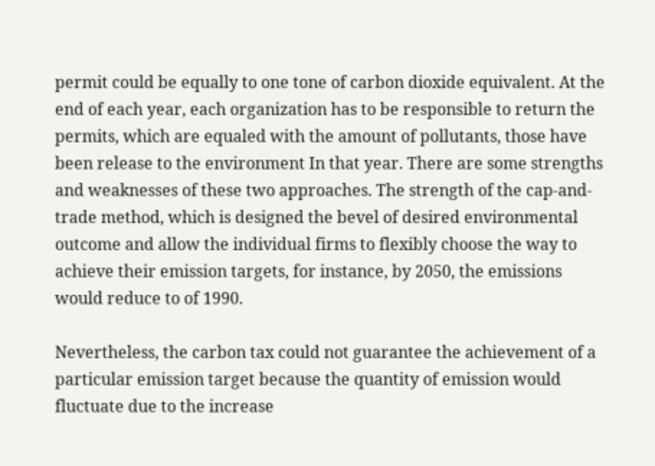permit could be equally to one tone of carbon dioxide equivalent. At the end of each year, each organization has to be responsible to return the permits, which are equaled with the amount of pollutants, those have been release to the environment In that year. There are some strengths and weaknesses of these two approaches. The strength of the cap-and-trade method, which is designed the bevel of desired environmental outcome and allow the individual firms to flexibly choose the way to achieve their emission targets, for instance, by 2050, the emissions would reduce to of 1990.

Nevertheless, the carbon tax could not guarantee the achievement of a particular emission target because the quantity of emission would fluctuate due to the increase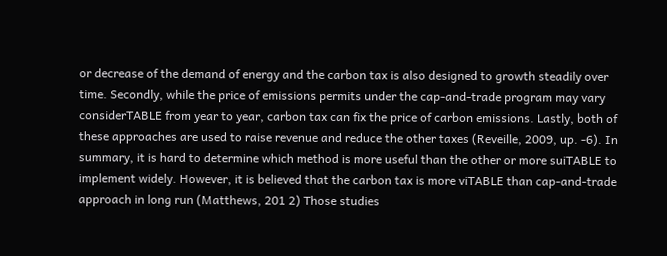or decrease of the demand of energy and the carbon tax is also designed to growth steadily over time. Secondly, while the price of emissions permits under the cap-and-trade program may vary considerTABLE from year to year, carbon tax can fix the price of carbon emissions. Lastly, both of these approaches are used to raise revenue and reduce the other taxes (Reveille, 2009, up. -6). In summary, it is hard to determine which method is more useful than the other or more suiTABLE to implement widely. However, it is believed that the carbon tax is more viTABLE than cap-and-trade approach in long run (Matthews, 201 2) Those studies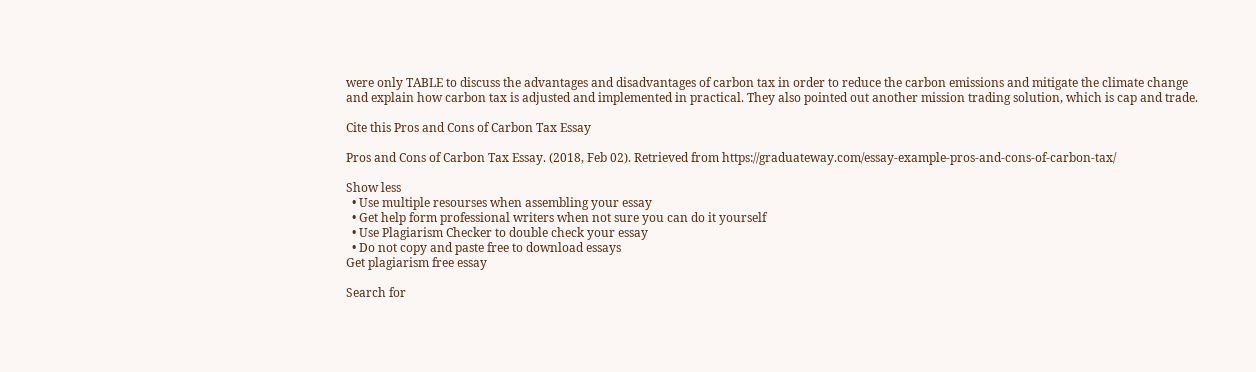were only TABLE to discuss the advantages and disadvantages of carbon tax in order to reduce the carbon emissions and mitigate the climate change and explain how carbon tax is adjusted and implemented in practical. They also pointed out another mission trading solution, which is cap and trade.

Cite this Pros and Cons of Carbon Tax Essay

Pros and Cons of Carbon Tax Essay. (2018, Feb 02). Retrieved from https://graduateway.com/essay-example-pros-and-cons-of-carbon-tax/

Show less
  • Use multiple resourses when assembling your essay
  • Get help form professional writers when not sure you can do it yourself
  • Use Plagiarism Checker to double check your essay
  • Do not copy and paste free to download essays
Get plagiarism free essay

Search for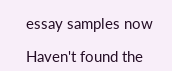essay samples now

Haven't found the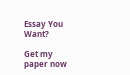Essay You Want?

Get my paper now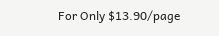For Only $13.90/page